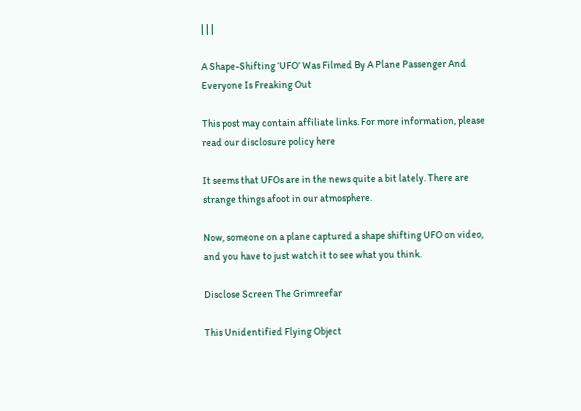| | |

A Shape-Shifting ‘UFO’ Was Filmed By A Plane Passenger And Everyone Is Freaking Out

This post may contain affiliate links. For more information, please read our disclosure policy here

It seems that UFOs are in the news quite a bit lately. There are strange things afoot in our atmosphere.

Now, someone on a plane captured a shape shifting UFO on video, and you have to just watch it to see what you think.

Disclose Screen The Grimreefar

This Unidentified Flying Object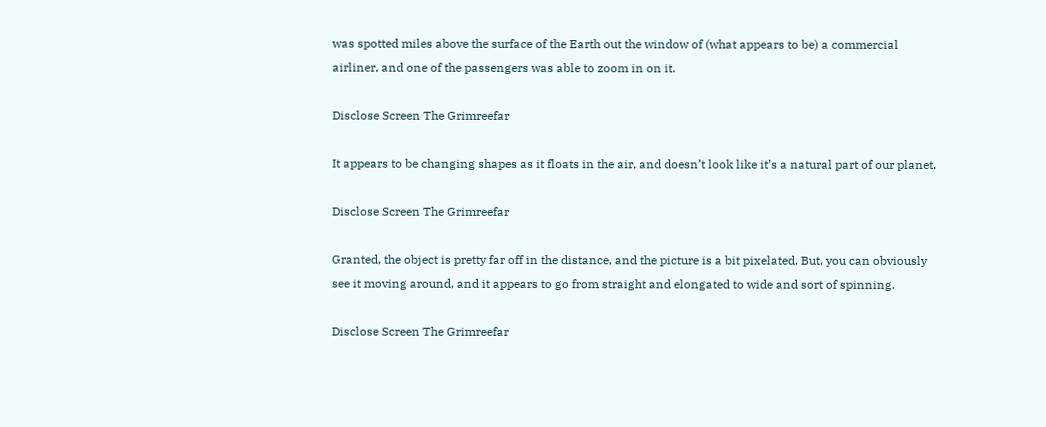was spotted miles above the surface of the Earth out the window of (what appears to be) a commercial airliner, and one of the passengers was able to zoom in on it.

Disclose Screen The Grimreefar

It appears to be changing shapes as it floats in the air, and doesn’t look like it’s a natural part of our planet.

Disclose Screen The Grimreefar

Granted, the object is pretty far off in the distance, and the picture is a bit pixelated. But, you can obviously see it moving around, and it appears to go from straight and elongated to wide and sort of spinning.

Disclose Screen The Grimreefar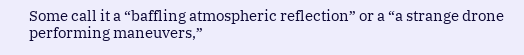Some call it a “baffling atmospheric reflection” or a “a strange drone performing maneuvers,”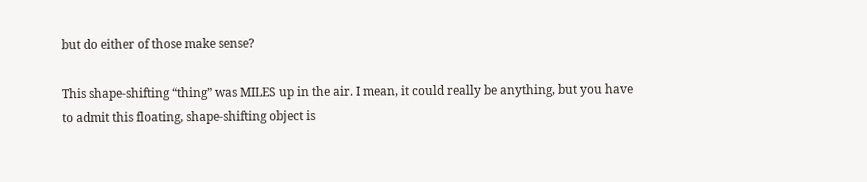but do either of those make sense?

This shape-shifting “thing” was MILES up in the air. I mean, it could really be anything, but you have to admit this floating, shape-shifting object is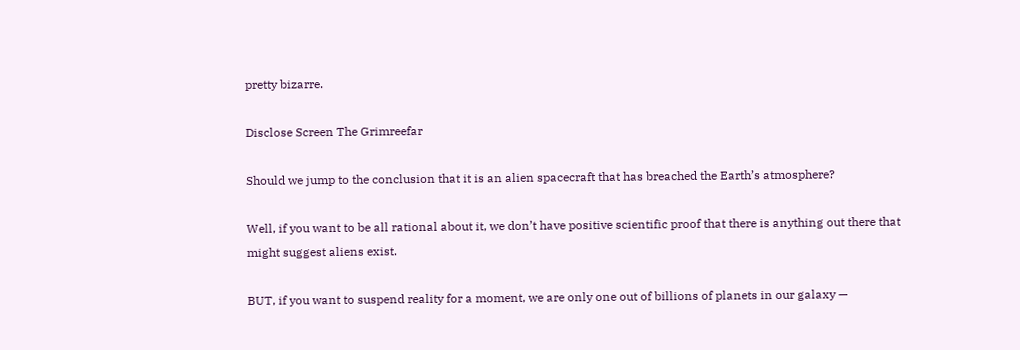pretty bizarre.

Disclose Screen The Grimreefar

Should we jump to the conclusion that it is an alien spacecraft that has breached the Earth’s atmosphere?

Well, if you want to be all rational about it, we don’t have positive scientific proof that there is anything out there that might suggest aliens exist.

BUT, if you want to suspend reality for a moment, we are only one out of billions of planets in our galaxy —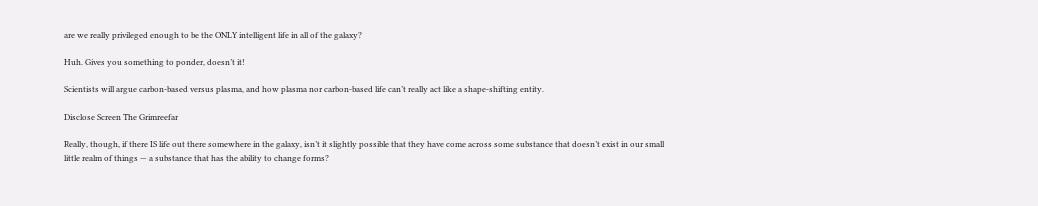are we really privileged enough to be the ONLY intelligent life in all of the galaxy?

Huh. Gives you something to ponder, doesn’t it!

Scientists will argue carbon-based versus plasma, and how plasma nor carbon-based life can’t really act like a shape-shifting entity.

Disclose Screen The Grimreefar

Really, though, if there IS life out there somewhere in the galaxy, isn’t it slightly possible that they have come across some substance that doesn’t exist in our small little realm of things — a substance that has the ability to change forms?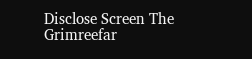Disclose Screen The Grimreefar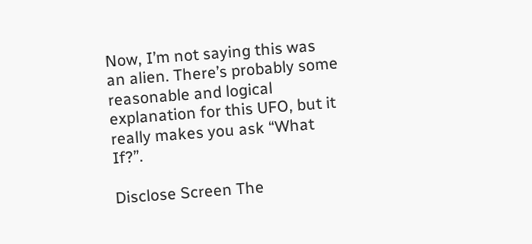Now, I’m not saying this was an alien. There’s probably some reasonable and logical explanation for this UFO, but it really makes you ask “What If?”.

Disclose Screen The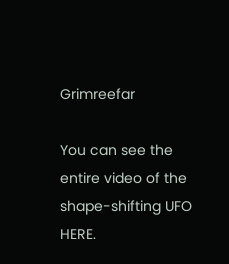Grimreefar

You can see the entire video of the shape-shifting UFO HERE.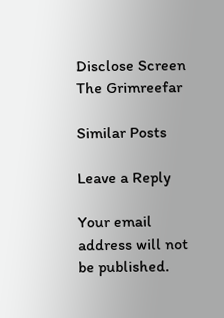Disclose Screen The Grimreefar

Similar Posts

Leave a Reply

Your email address will not be published.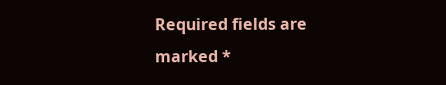Required fields are marked *